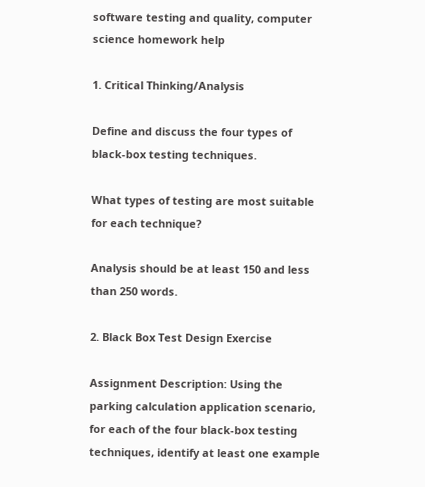software testing and quality, computer science homework help

1. Critical Thinking/Analysis

Define and discuss the four types of black-box testing techniques.

What types of testing are most suitable for each technique?

Analysis should be at least 150 and less than 250 words.

2. Black Box Test Design Exercise

Assignment Description: Using the parking calculation application scenario, for each of the four black-box testing techniques, identify at least one example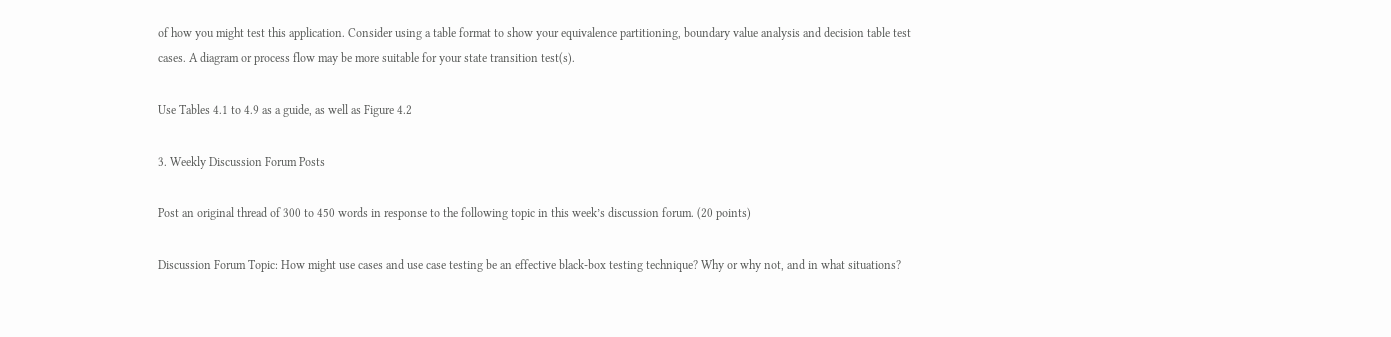of how you might test this application. Consider using a table format to show your equivalence partitioning, boundary value analysis and decision table test cases. A diagram or process flow may be more suitable for your state transition test(s).

Use Tables 4.1 to 4.9 as a guide, as well as Figure 4.2

3. Weekly Discussion Forum Posts

Post an original thread of 300 to 450 words in response to the following topic in this week’s discussion forum. (20 points)

Discussion Forum Topic: How might use cases and use case testing be an effective black-box testing technique? Why or why not, and in what situations?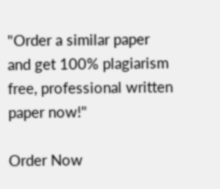"Order a similar paper and get 100% plagiarism free, professional written paper now!"

Order Now